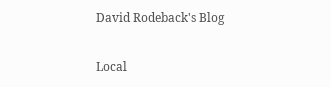David Rodeback's Blog

Local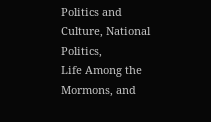Politics and Culture, National Politics,
Life Among the Mormons, and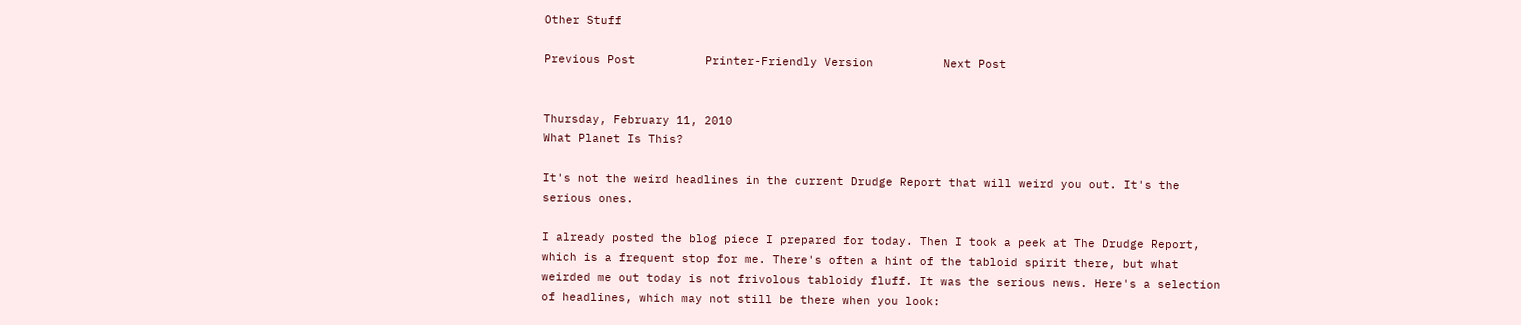Other Stuff

Previous Post          Printer-Friendly Version          Next Post


Thursday, February 11, 2010
What Planet Is This?

It's not the weird headlines in the current Drudge Report that will weird you out. It's the serious ones.

I already posted the blog piece I prepared for today. Then I took a peek at The Drudge Report, which is a frequent stop for me. There's often a hint of the tabloid spirit there, but what weirded me out today is not frivolous tabloidy fluff. It was the serious news. Here's a selection of headlines, which may not still be there when you look: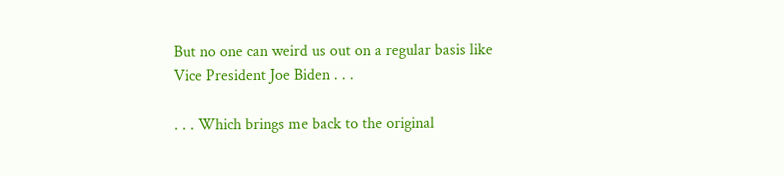But no one can weird us out on a regular basis like Vice President Joe Biden . . .

. . . Which brings me back to the original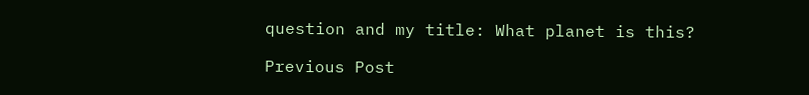question and my title: What planet is this?

Previous Post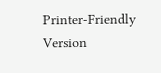Printer-Friendly Version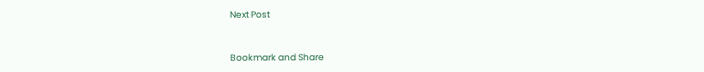Next Post


Bookmark and Share